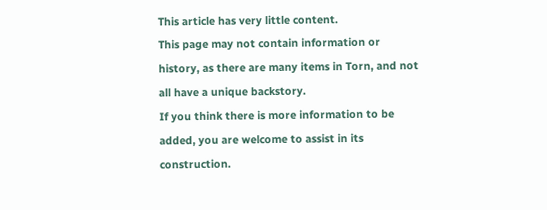This article has very little content.
This page may not contain information or history, as there are many items in Torn, and not all have a unique backstory.
If you think there is more information to be added, you are welcome to assist in its construction.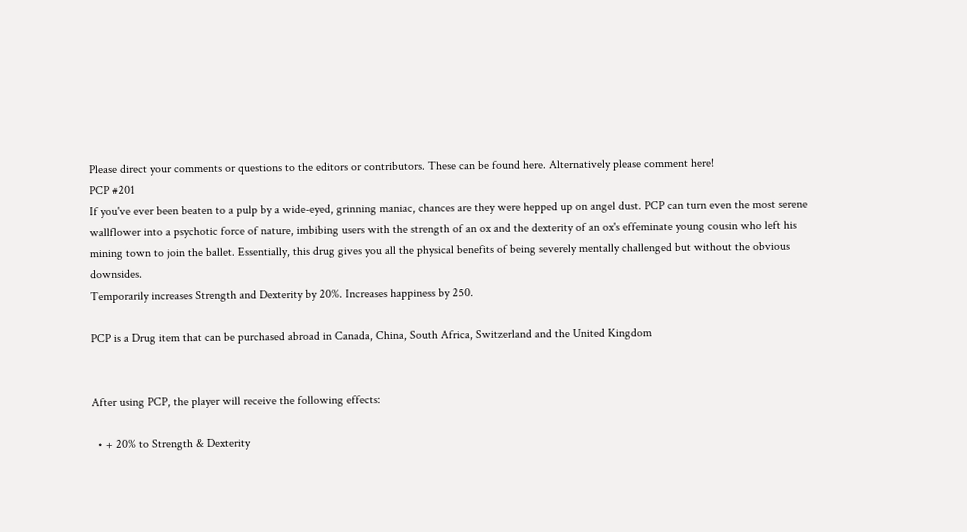Please direct your comments or questions to the editors or contributors. These can be found here. Alternatively please comment here!
PCP #201
If you've ever been beaten to a pulp by a wide-eyed, grinning maniac, chances are they were hepped up on angel dust. PCP can turn even the most serene wallflower into a psychotic force of nature, imbibing users with the strength of an ox and the dexterity of an ox's effeminate young cousin who left his mining town to join the ballet. Essentially, this drug gives you all the physical benefits of being severely mentally challenged but without the obvious downsides.
Temporarily increases Strength and Dexterity by 20%. Increases happiness by 250.

PCP is a Drug item that can be purchased abroad in Canada, China, South Africa, Switzerland and the United Kingdom


After using PCP, the player will receive the following effects:

  • + 20% to Strength & Dexterity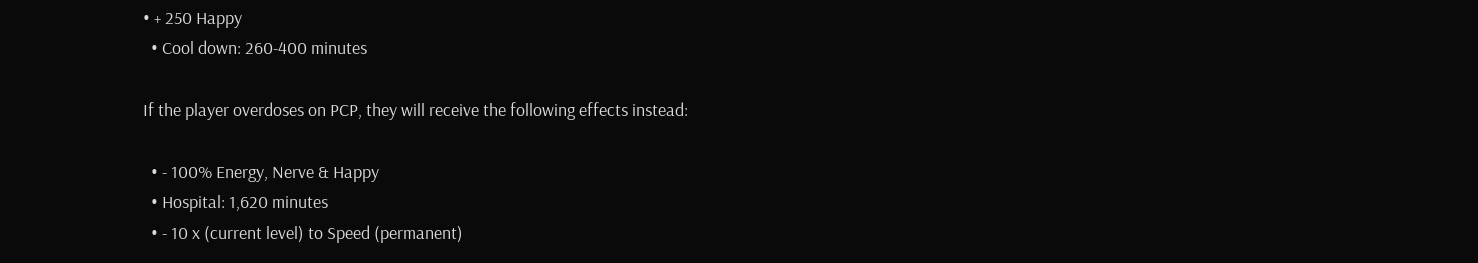• + 250 Happy
  • Cool down: 260-400 minutes

If the player overdoses on PCP, they will receive the following effects instead:

  • - 100% Energy, Nerve & Happy
  • Hospital: 1,620 minutes
  • - 10 x (current level) to Speed (permanent)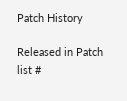Patch History

Released in Patch list #